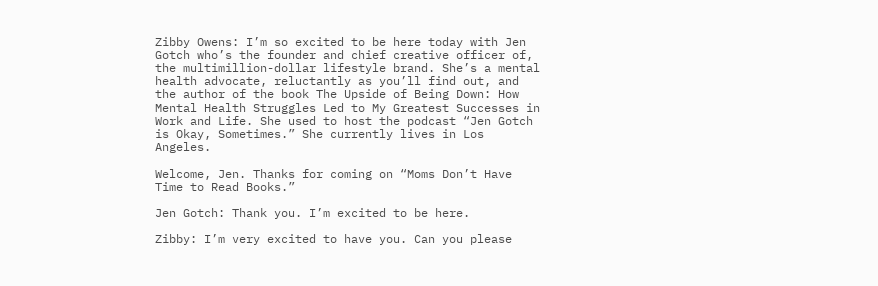Zibby Owens: I’m so excited to be here today with Jen Gotch who’s the founder and chief creative officer of, the multimillion-dollar lifestyle brand. She’s a mental health advocate, reluctantly as you’ll find out, and the author of the book The Upside of Being Down: How Mental Health Struggles Led to My Greatest Successes in Work and Life. She used to host the podcast “Jen Gotch is Okay, Sometimes.” She currently lives in Los Angeles.

Welcome, Jen. Thanks for coming on “Moms Don’t Have Time to Read Books.”

Jen Gotch: Thank you. I’m excited to be here.

Zibby: I’m very excited to have you. Can you please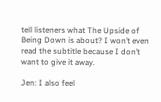tell listeners what The Upside of Being Down is about? I won’t even read the subtitle because I don’t want to give it away.

Jen: I also feel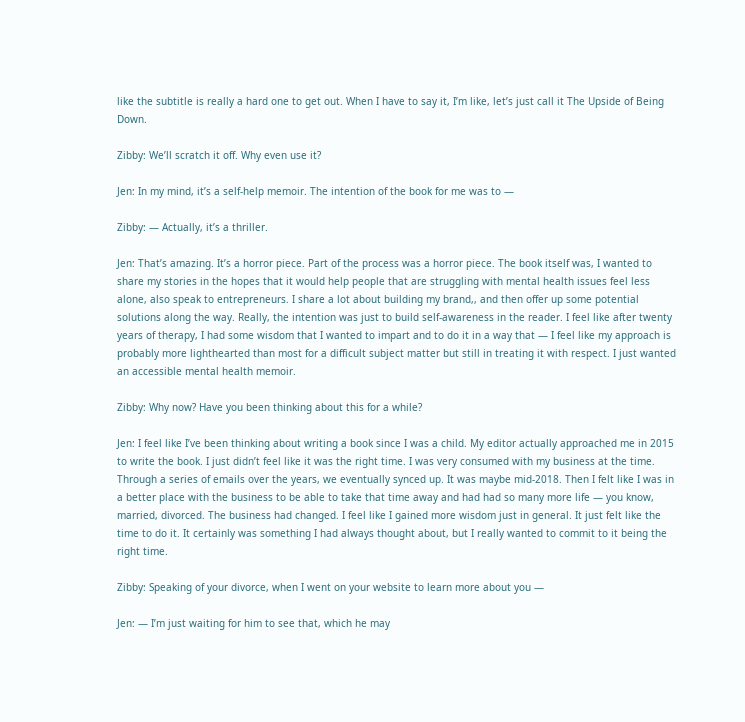like the subtitle is really a hard one to get out. When I have to say it, I’m like, let’s just call it The Upside of Being Down.

Zibby: We’ll scratch it off. Why even use it?

Jen: In my mind, it’s a self-help memoir. The intention of the book for me was to —

Zibby: — Actually, it’s a thriller.

Jen: That’s amazing. It’s a horror piece. Part of the process was a horror piece. The book itself was, I wanted to share my stories in the hopes that it would help people that are struggling with mental health issues feel less alone, also speak to entrepreneurs. I share a lot about building my brand,, and then offer up some potential solutions along the way. Really, the intention was just to build self-awareness in the reader. I feel like after twenty years of therapy, I had some wisdom that I wanted to impart and to do it in a way that — I feel like my approach is probably more lighthearted than most for a difficult subject matter but still in treating it with respect. I just wanted an accessible mental health memoir.

Zibby: Why now? Have you been thinking about this for a while?

Jen: I feel like I’ve been thinking about writing a book since I was a child. My editor actually approached me in 2015 to write the book. I just didn’t feel like it was the right time. I was very consumed with my business at the time. Through a series of emails over the years, we eventually synced up. It was maybe mid-2018. Then I felt like I was in a better place with the business to be able to take that time away and had had so many more life — you know, married, divorced. The business had changed. I feel like I gained more wisdom just in general. It just felt like the time to do it. It certainly was something I had always thought about, but I really wanted to commit to it being the right time.

Zibby: Speaking of your divorce, when I went on your website to learn more about you —

Jen: — I’m just waiting for him to see that, which he may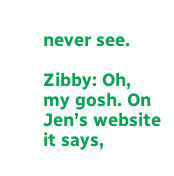never see.

Zibby: Oh, my gosh. On Jen’s website it says,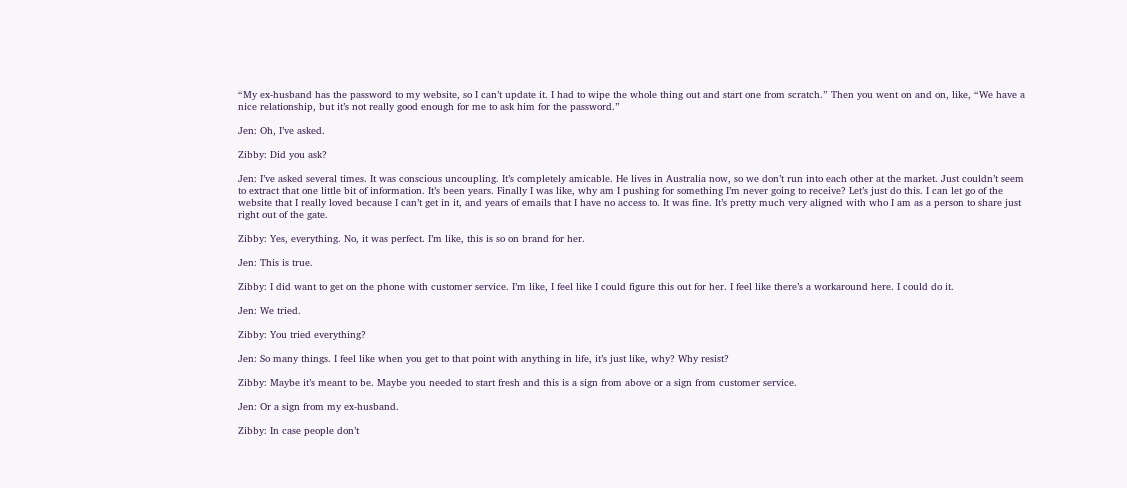“My ex-husband has the password to my website, so I can’t update it. I had to wipe the whole thing out and start one from scratch.” Then you went on and on, like, “We have a nice relationship, but it’s not really good enough for me to ask him for the password.”

Jen: Oh, I’ve asked.

Zibby: Did you ask?

Jen: I’ve asked several times. It was conscious uncoupling. It’s completely amicable. He lives in Australia now, so we don’t run into each other at the market. Just couldn’t seem to extract that one little bit of information. It’s been years. Finally I was like, why am I pushing for something I’m never going to receive? Let’s just do this. I can let go of the website that I really loved because I can’t get in it, and years of emails that I have no access to. It was fine. It’s pretty much very aligned with who I am as a person to share just right out of the gate.

Zibby: Yes, everything. No, it was perfect. I’m like, this is so on brand for her.

Jen: This is true.

Zibby: I did want to get on the phone with customer service. I’m like, I feel like I could figure this out for her. I feel like there’s a workaround here. I could do it.

Jen: We tried.

Zibby: You tried everything?

Jen: So many things. I feel like when you get to that point with anything in life, it’s just like, why? Why resist?

Zibby: Maybe it’s meant to be. Maybe you needed to start fresh and this is a sign from above or a sign from customer service.

Jen: Or a sign from my ex-husband.

Zibby: In case people don’t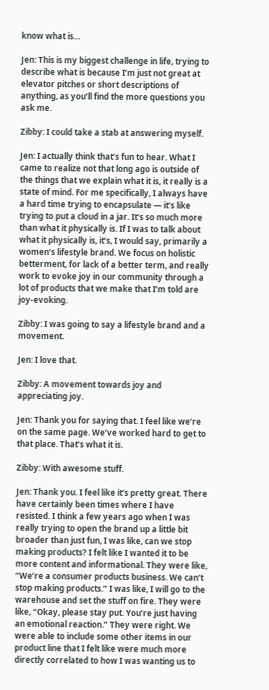know what is…

Jen: This is my biggest challenge in life, trying to describe what is because I’m just not great at elevator pitches or short descriptions of anything, as you’ll find the more questions you ask me.

Zibby: I could take a stab at answering myself.

Jen: I actually think that’s fun to hear. What I came to realize not that long ago is outside of the things that we explain what it is, it really is a state of mind. For me specifically, I always have a hard time trying to encapsulate — it’s like trying to put a cloud in a jar. It’s so much more than what it physically is. If I was to talk about what it physically is, it’s, I would say, primarily a women’s lifestyle brand. We focus on holistic betterment, for lack of a better term, and really work to evoke joy in our community through a lot of products that we make that I’m told are joy-evoking.

Zibby: I was going to say a lifestyle brand and a movement.

Jen: I love that.

Zibby: A movement towards joy and appreciating joy.

Jen: Thank you for saying that. I feel like we’re on the same page. We’ve worked hard to get to that place. That’s what it is.

Zibby: With awesome stuff.

Jen: Thank you. I feel like it’s pretty great. There have certainly been times where I have resisted. I think a few years ago when I was really trying to open the brand up a little bit broader than just fun, I was like, can we stop making products? I felt like I wanted it to be more content and informational. They were like, “We’re a consumer products business. We can’t stop making products.” I was like, I will go to the warehouse and set the stuff on fire. They were like, “Okay, please stay put. You’re just having an emotional reaction.” They were right. We were able to include some other items in our product line that I felt like were much more directly correlated to how I was wanting us to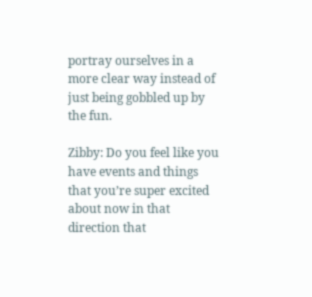portray ourselves in a more clear way instead of just being gobbled up by the fun.

Zibby: Do you feel like you have events and things that you’re super excited about now in that direction that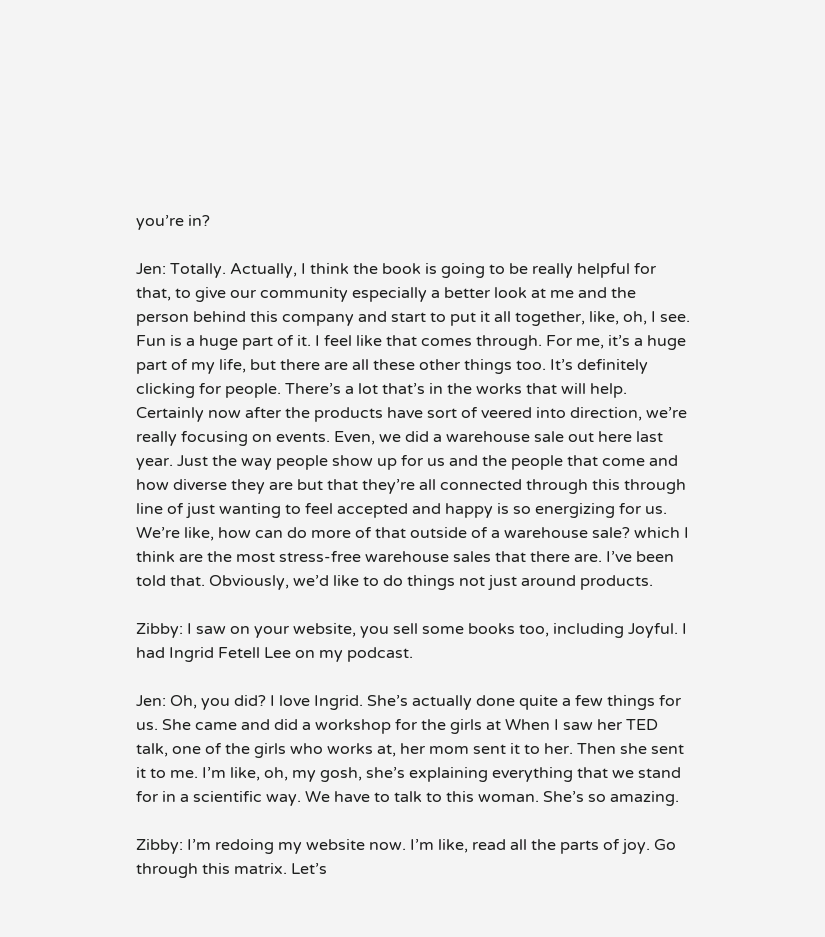you’re in?

Jen: Totally. Actually, I think the book is going to be really helpful for that, to give our community especially a better look at me and the person behind this company and start to put it all together, like, oh, I see. Fun is a huge part of it. I feel like that comes through. For me, it’s a huge part of my life, but there are all these other things too. It’s definitely clicking for people. There’s a lot that’s in the works that will help. Certainly now after the products have sort of veered into direction, we’re really focusing on events. Even, we did a warehouse sale out here last year. Just the way people show up for us and the people that come and how diverse they are but that they’re all connected through this through line of just wanting to feel accepted and happy is so energizing for us. We’re like, how can do more of that outside of a warehouse sale? which I think are the most stress-free warehouse sales that there are. I’ve been told that. Obviously, we’d like to do things not just around products.

Zibby: I saw on your website, you sell some books too, including Joyful. I had Ingrid Fetell Lee on my podcast.

Jen: Oh, you did? I love Ingrid. She’s actually done quite a few things for us. She came and did a workshop for the girls at When I saw her TED talk, one of the girls who works at, her mom sent it to her. Then she sent it to me. I’m like, oh, my gosh, she’s explaining everything that we stand for in a scientific way. We have to talk to this woman. She’s so amazing.

Zibby: I’m redoing my website now. I’m like, read all the parts of joy. Go through this matrix. Let’s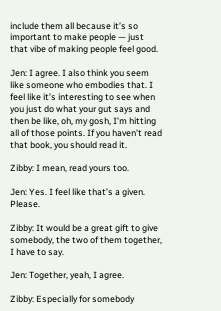include them all because it’s so important to make people — just that vibe of making people feel good.

Jen: I agree. I also think you seem like someone who embodies that. I feel like it’s interesting to see when you just do what your gut says and then be like, oh, my gosh, I’m hitting all of those points. If you haven’t read that book, you should read it.

Zibby: I mean, read yours too.

Jen: Yes. I feel like that’s a given. Please.

Zibby: It would be a great gift to give somebody, the two of them together, I have to say.

Jen: Together, yeah, I agree.

Zibby: Especially for somebody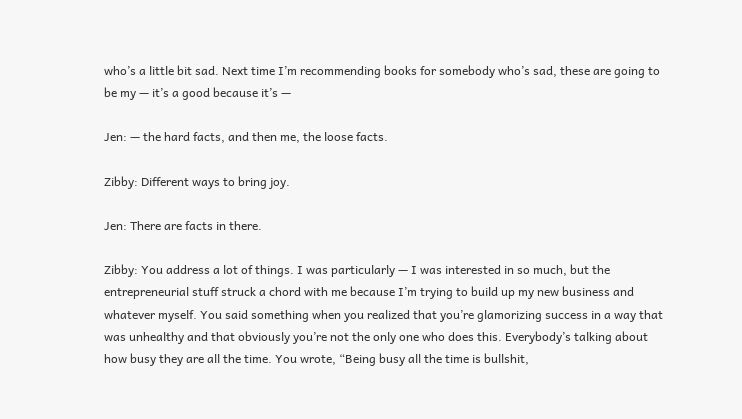who’s a little bit sad. Next time I’m recommending books for somebody who’s sad, these are going to be my — it’s a good because it’s —

Jen: — the hard facts, and then me, the loose facts.

Zibby: Different ways to bring joy.

Jen: There are facts in there.

Zibby: You address a lot of things. I was particularly — I was interested in so much, but the entrepreneurial stuff struck a chord with me because I’m trying to build up my new business and whatever myself. You said something when you realized that you’re glamorizing success in a way that was unhealthy and that obviously you’re not the only one who does this. Everybody’s talking about how busy they are all the time. You wrote, “Being busy all the time is bullshit,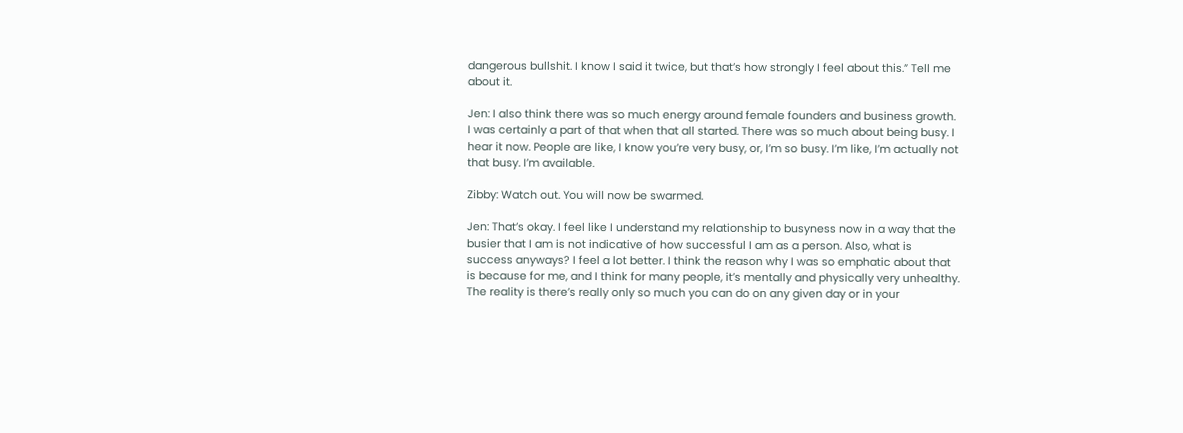dangerous bullshit. I know I said it twice, but that’s how strongly I feel about this.” Tell me about it.

Jen: I also think there was so much energy around female founders and business growth. I was certainly a part of that when that all started. There was so much about being busy. I hear it now. People are like, I know you’re very busy, or, I’m so busy. I’m like, I’m actually not that busy. I’m available.

Zibby: Watch out. You will now be swarmed.

Jen: That’s okay. I feel like I understand my relationship to busyness now in a way that the busier that I am is not indicative of how successful I am as a person. Also, what is success anyways? I feel a lot better. I think the reason why I was so emphatic about that is because for me, and I think for many people, it’s mentally and physically very unhealthy. The reality is there’s really only so much you can do on any given day or in your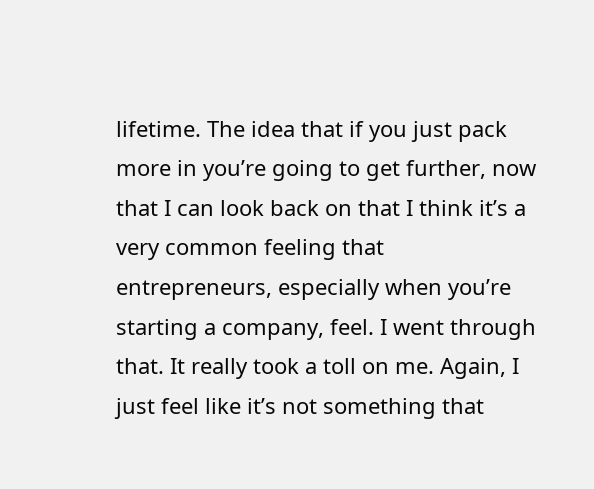lifetime. The idea that if you just pack more in you’re going to get further, now that I can look back on that I think it’s a very common feeling that entrepreneurs, especially when you’re starting a company, feel. I went through that. It really took a toll on me. Again, I just feel like it’s not something that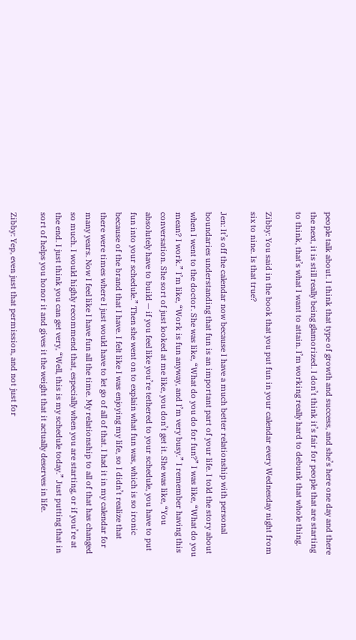people talk about. I think that type of growth and success, and she’s here one day and there the next, it is still really being glamorized. I don’t think it’s fair for people that are starting to think, that’s what I want to attain. I’m working really hard to debunk that whole thing.

Zibby: You said in the book that you put fun in your calendar every Wednesday night from six to nine. Is that true?

Jen: It’s off the calendar now because I have a much better relationship with personal boundaries understanding that fun is an important part of your life. I told the story about when I went to the doctor. She was like, “What do you do for fun?” I was like, “What do you mean? I work.” I’m like, “Work is fun anyway, and I’m very busy.” I remember having this conversation. She sort of just looked at me like, you don’t get it. She was like, “You absolutely have to build — if you feel like you’re tethered to your schedule, you have to put fun into your schedule.” Then she went on to explain what fun was, which is so ironic because of the brand that I have. I felt like I was enjoying my life, so I didn’t realize that there were times where I just would have to let go of all of that. I had it in my calendar for many years. Now I feel like I have fun all the time. My relationship to all of that has changed so much. I would highly recommend that, especially when you are starting, or if you’re at the end. I just think you can get very, “Well, this is my schedule today.” Just putting that in sort of helps you honor it and gives it the weight that it actually deserves in life.

Zibby: Yep, even just that permission, and not just for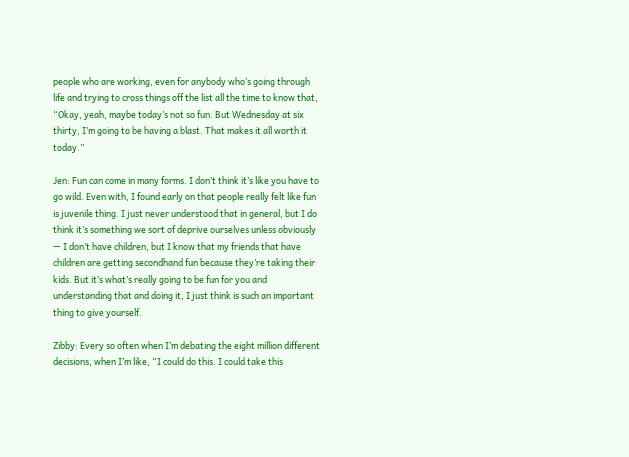people who are working, even for anybody who’s going through life and trying to cross things off the list all the time to know that, “Okay, yeah, maybe today’s not so fun. But Wednesday at six thirty, I’m going to be having a blast. That makes it all worth it today.”

Jen: Fun can come in many forms. I don’t think it’s like you have to go wild. Even with, I found early on that people really felt like fun is juvenile thing. I just never understood that in general, but I do think it’s something we sort of deprive ourselves unless obviously — I don’t have children, but I know that my friends that have children are getting secondhand fun because they’re taking their kids. But it’s what’s really going to be fun for you and understanding that and doing it, I just think is such an important thing to give yourself.

Zibby: Every so often when I’m debating the eight million different decisions, when I’m like, “I could do this. I could take this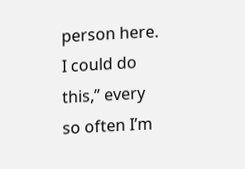person here. I could do this,” every so often I’m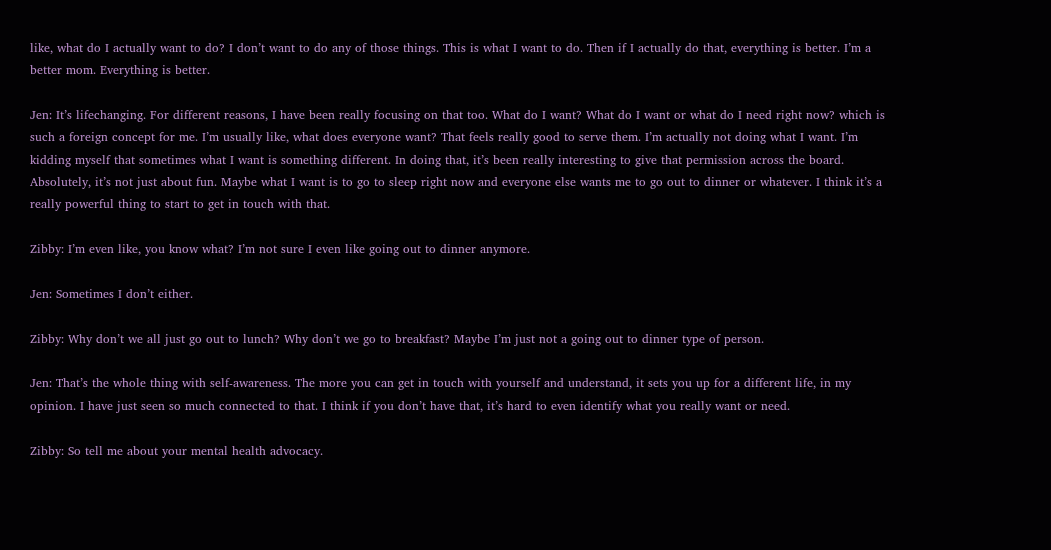like, what do I actually want to do? I don’t want to do any of those things. This is what I want to do. Then if I actually do that, everything is better. I’m a better mom. Everything is better.

Jen: It’s lifechanging. For different reasons, I have been really focusing on that too. What do I want? What do I want or what do I need right now? which is such a foreign concept for me. I’m usually like, what does everyone want? That feels really good to serve them. I’m actually not doing what I want. I’m kidding myself that sometimes what I want is something different. In doing that, it’s been really interesting to give that permission across the board. Absolutely, it’s not just about fun. Maybe what I want is to go to sleep right now and everyone else wants me to go out to dinner or whatever. I think it’s a really powerful thing to start to get in touch with that.

Zibby: I’m even like, you know what? I’m not sure I even like going out to dinner anymore.

Jen: Sometimes I don’t either.

Zibby: Why don’t we all just go out to lunch? Why don’t we go to breakfast? Maybe I’m just not a going out to dinner type of person.

Jen: That’s the whole thing with self-awareness. The more you can get in touch with yourself and understand, it sets you up for a different life, in my opinion. I have just seen so much connected to that. I think if you don’t have that, it’s hard to even identify what you really want or need.

Zibby: So tell me about your mental health advocacy.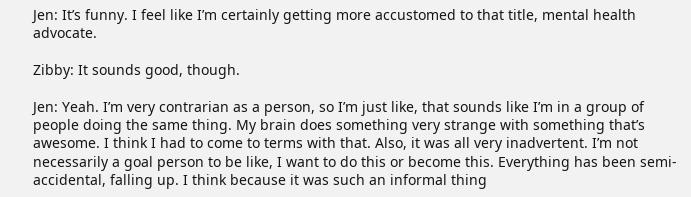Jen: It’s funny. I feel like I’m certainly getting more accustomed to that title, mental health advocate.

Zibby: It sounds good, though.

Jen: Yeah. I’m very contrarian as a person, so I’m just like, that sounds like I’m in a group of people doing the same thing. My brain does something very strange with something that’s awesome. I think I had to come to terms with that. Also, it was all very inadvertent. I’m not necessarily a goal person to be like, I want to do this or become this. Everything has been semi-accidental, falling up. I think because it was such an informal thing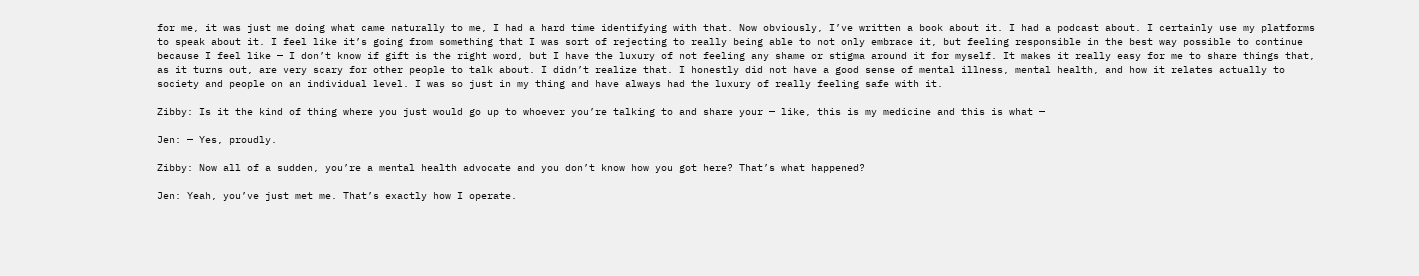for me, it was just me doing what came naturally to me, I had a hard time identifying with that. Now obviously, I’ve written a book about it. I had a podcast about. I certainly use my platforms to speak about it. I feel like it’s going from something that I was sort of rejecting to really being able to not only embrace it, but feeling responsible in the best way possible to continue because I feel like — I don’t know if gift is the right word, but I have the luxury of not feeling any shame or stigma around it for myself. It makes it really easy for me to share things that, as it turns out, are very scary for other people to talk about. I didn’t realize that. I honestly did not have a good sense of mental illness, mental health, and how it relates actually to society and people on an individual level. I was so just in my thing and have always had the luxury of really feeling safe with it.

Zibby: Is it the kind of thing where you just would go up to whoever you’re talking to and share your — like, this is my medicine and this is what —

Jen: — Yes, proudly.

Zibby: Now all of a sudden, you’re a mental health advocate and you don’t know how you got here? That’s what happened?

Jen: Yeah, you’ve just met me. That’s exactly how I operate.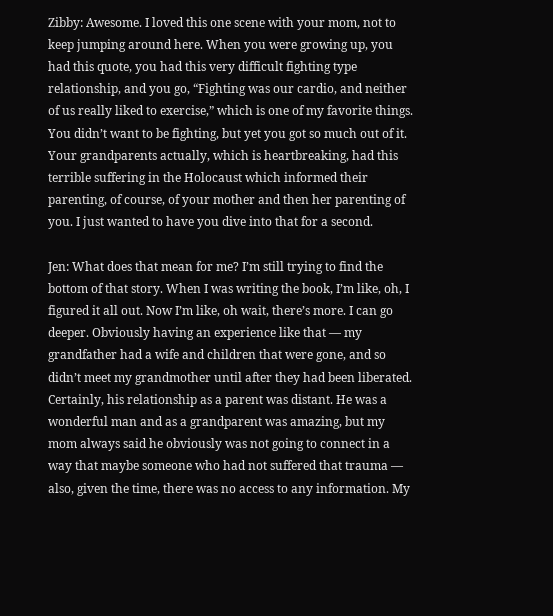Zibby: Awesome. I loved this one scene with your mom, not to keep jumping around here. When you were growing up, you had this quote, you had this very difficult fighting type relationship, and you go, “Fighting was our cardio, and neither of us really liked to exercise,” which is one of my favorite things. You didn’t want to be fighting, but yet you got so much out of it. Your grandparents actually, which is heartbreaking, had this terrible suffering in the Holocaust which informed their parenting, of course, of your mother and then her parenting of you. I just wanted to have you dive into that for a second.

Jen: What does that mean for me? I’m still trying to find the bottom of that story. When I was writing the book, I’m like, oh, I figured it all out. Now I’m like, oh wait, there’s more. I can go deeper. Obviously having an experience like that — my grandfather had a wife and children that were gone, and so didn’t meet my grandmother until after they had been liberated. Certainly, his relationship as a parent was distant. He was a wonderful man and as a grandparent was amazing, but my mom always said he obviously was not going to connect in a way that maybe someone who had not suffered that trauma — also, given the time, there was no access to any information. My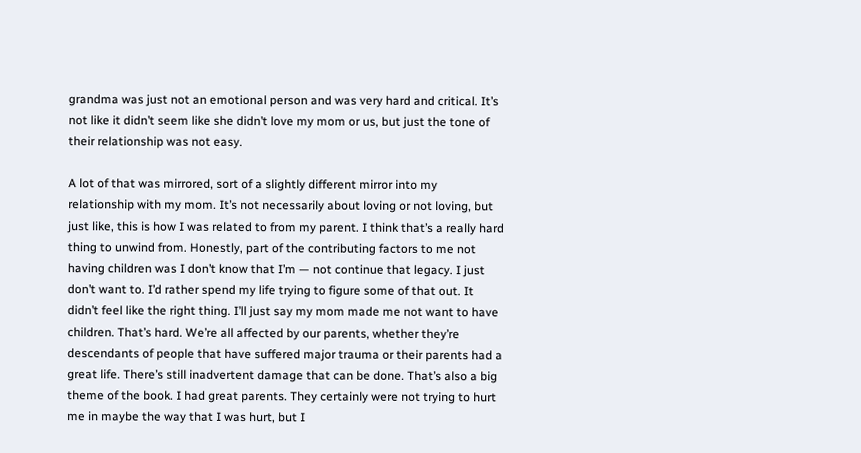grandma was just not an emotional person and was very hard and critical. It’s not like it didn’t seem like she didn’t love my mom or us, but just the tone of their relationship was not easy.

A lot of that was mirrored, sort of a slightly different mirror into my relationship with my mom. It’s not necessarily about loving or not loving, but just like, this is how I was related to from my parent. I think that’s a really hard thing to unwind from. Honestly, part of the contributing factors to me not having children was I don’t know that I’m — not continue that legacy. I just don’t want to. I’d rather spend my life trying to figure some of that out. It didn’t feel like the right thing. I’ll just say my mom made me not want to have children. That’s hard. We’re all affected by our parents, whether they’re descendants of people that have suffered major trauma or their parents had a great life. There’s still inadvertent damage that can be done. That’s also a big theme of the book. I had great parents. They certainly were not trying to hurt me in maybe the way that I was hurt, but I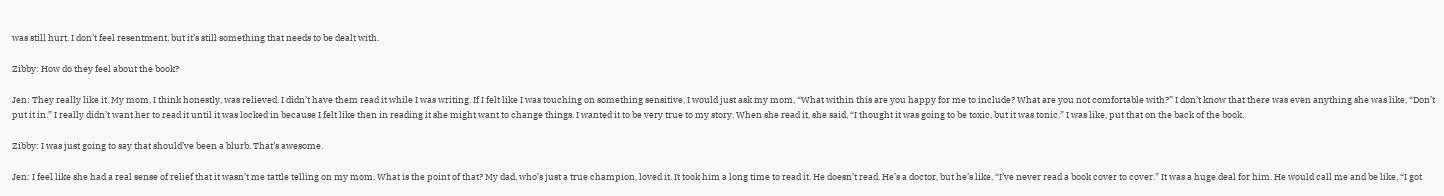was still hurt. I don’t feel resentment, but it’s still something that needs to be dealt with.

Zibby: How do they feel about the book?

Jen: They really like it. My mom, I think honestly, was relieved. I didn’t have them read it while I was writing. If I felt like I was touching on something sensitive, I would just ask my mom, “What within this are you happy for me to include? What are you not comfortable with?” I don’t know that there was even anything she was like, “Don’t put it in.” I really didn’t want her to read it until it was locked in because I felt like then in reading it she might want to change things. I wanted it to be very true to my story. When she read it, she said, “I thought it was going to be toxic, but it was tonic.” I was like, put that on the back of the book.

Zibby: I was just going to say that should’ve been a blurb. That’s awesome.

Jen: I feel like she had a real sense of relief that it wasn’t me tattle telling on my mom. What is the point of that? My dad, who’s just a true champion, loved it. It took him a long time to read it. He doesn’t read. He’s a doctor, but he’s like, “I’ve never read a book cover to cover.” It was a huge deal for him. He would call me and be like, “I got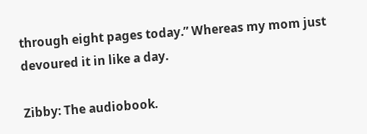through eight pages today.” Whereas my mom just devoured it in like a day.

Zibby: The audiobook.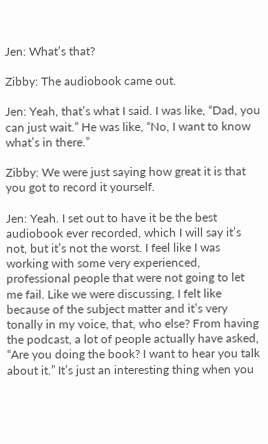Jen: What’s that?

Zibby: The audiobook came out.

Jen: Yeah, that’s what I said. I was like, “Dad, you can just wait.” He was like, “No, I want to know what’s in there.”

Zibby: We were just saying how great it is that you got to record it yourself.

Jen: Yeah. I set out to have it be the best audiobook ever recorded, which I will say it’s not, but it’s not the worst. I feel like I was working with some very experienced, professional people that were not going to let me fail. Like we were discussing, I felt like because of the subject matter and it’s very tonally in my voice, that, who else? From having the podcast, a lot of people actually have asked, “Are you doing the book? I want to hear you talk about it.” It’s just an interesting thing when you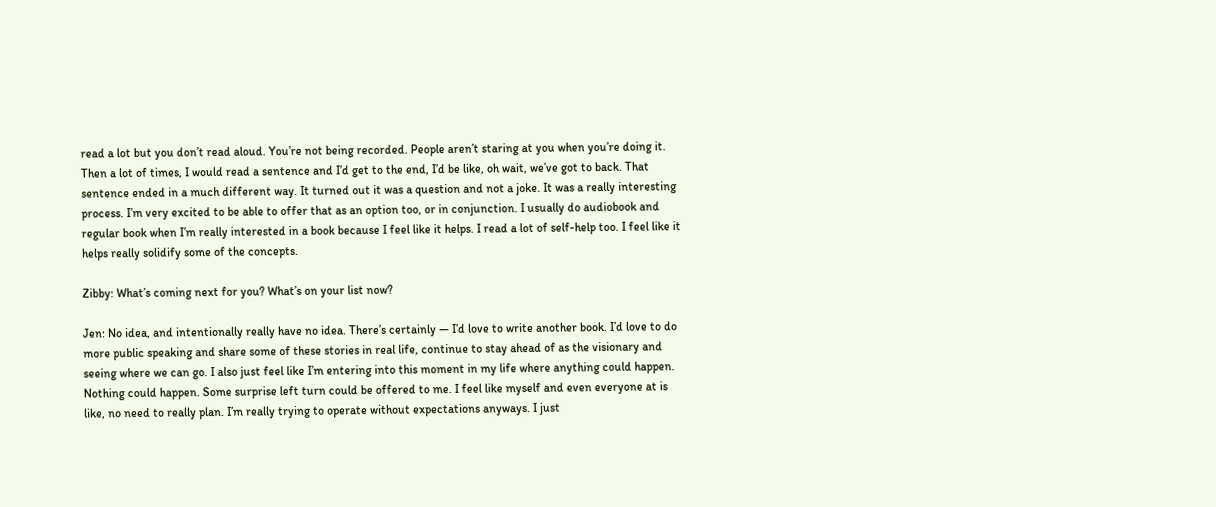read a lot but you don’t read aloud. You’re not being recorded. People aren’t staring at you when you’re doing it. Then a lot of times, I would read a sentence and I’d get to the end, I’d be like, oh wait, we’ve got to back. That sentence ended in a much different way. It turned out it was a question and not a joke. It was a really interesting process. I’m very excited to be able to offer that as an option too, or in conjunction. I usually do audiobook and regular book when I’m really interested in a book because I feel like it helps. I read a lot of self-help too. I feel like it helps really solidify some of the concepts.

Zibby: What’s coming next for you? What’s on your list now?

Jen: No idea, and intentionally really have no idea. There’s certainly — I’d love to write another book. I’d love to do more public speaking and share some of these stories in real life, continue to stay ahead of as the visionary and seeing where we can go. I also just feel like I’m entering into this moment in my life where anything could happen. Nothing could happen. Some surprise left turn could be offered to me. I feel like myself and even everyone at is like, no need to really plan. I’m really trying to operate without expectations anyways. I just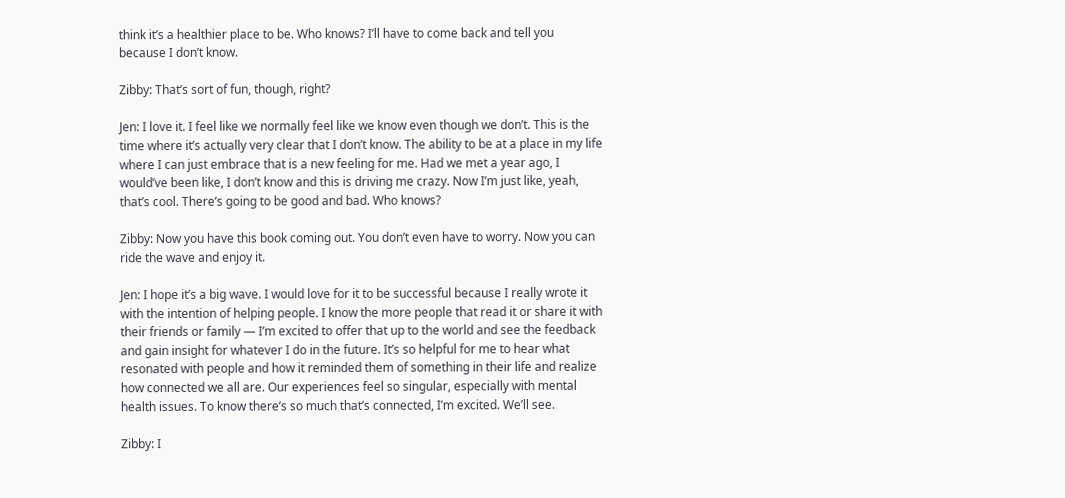think it’s a healthier place to be. Who knows? I’ll have to come back and tell you because I don’t know.

Zibby: That’s sort of fun, though, right?

Jen: I love it. I feel like we normally feel like we know even though we don’t. This is the time where it’s actually very clear that I don’t know. The ability to be at a place in my life where I can just embrace that is a new feeling for me. Had we met a year ago, I would’ve been like, I don’t know and this is driving me crazy. Now I’m just like, yeah, that’s cool. There’s going to be good and bad. Who knows?

Zibby: Now you have this book coming out. You don’t even have to worry. Now you can ride the wave and enjoy it.

Jen: I hope it’s a big wave. I would love for it to be successful because I really wrote it with the intention of helping people. I know the more people that read it or share it with their friends or family — I’m excited to offer that up to the world and see the feedback and gain insight for whatever I do in the future. It’s so helpful for me to hear what resonated with people and how it reminded them of something in their life and realize how connected we all are. Our experiences feel so singular, especially with mental health issues. To know there’s so much that’s connected, I’m excited. We’ll see.

Zibby: I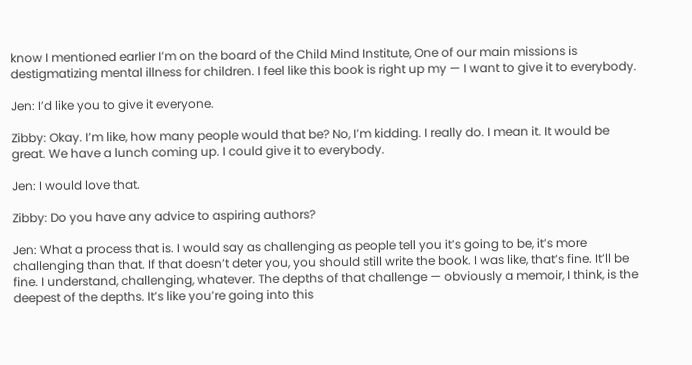know I mentioned earlier I’m on the board of the Child Mind Institute, One of our main missions is destigmatizing mental illness for children. I feel like this book is right up my — I want to give it to everybody.

Jen: I’d like you to give it everyone.

Zibby: Okay. I’m like, how many people would that be? No, I’m kidding. I really do. I mean it. It would be great. We have a lunch coming up. I could give it to everybody.

Jen: I would love that.

Zibby: Do you have any advice to aspiring authors?

Jen: What a process that is. I would say as challenging as people tell you it’s going to be, it’s more challenging than that. If that doesn’t deter you, you should still write the book. I was like, that’s fine. It’ll be fine. I understand, challenging, whatever. The depths of that challenge — obviously a memoir, I think, is the deepest of the depths. It’s like you’re going into this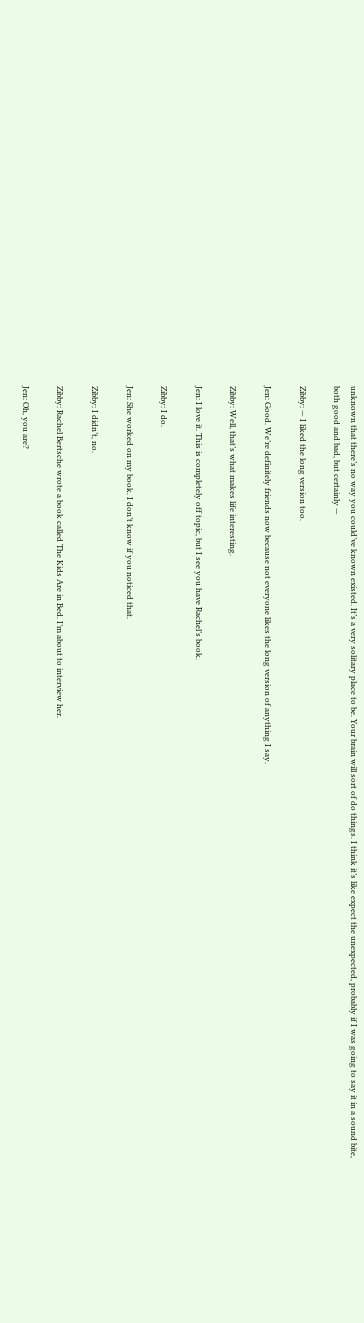unknown that there’s no way you could’ve known existed. It’s a very solitary place to be. Your brain will sort of do things. I think it’s like expect the unexpected, probably if I was going to say it in a sound bite, both good and bad, but certainly —

Zibby: — I liked the long version too.

Jen: Good. We’re definitely friends now because not everyone likes the long version of anything I say.

Zibby: Well, that’s what makes life interesting.

Jen: I love it. This is completely off topic, but I see you have Rachel’s book.

Zibby: I do.

Jen: She worked on my book. I don’t know if you noticed that.

Zibby: I didn’t, no.

Zibby: Rachel Bertsche wrote a book called The Kids Are in Bed. I’m about to interview her.

Jen: Oh, you are?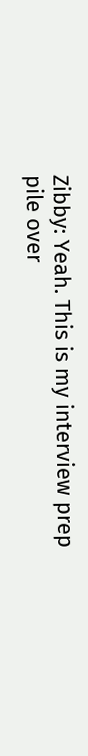Zibby: Yeah. This is my interview prep pile over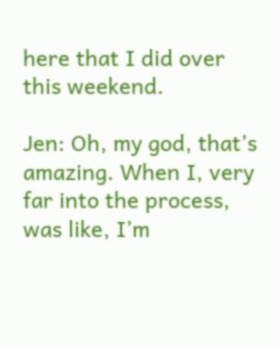here that I did over this weekend.

Jen: Oh, my god, that’s amazing. When I, very far into the process, was like, I’m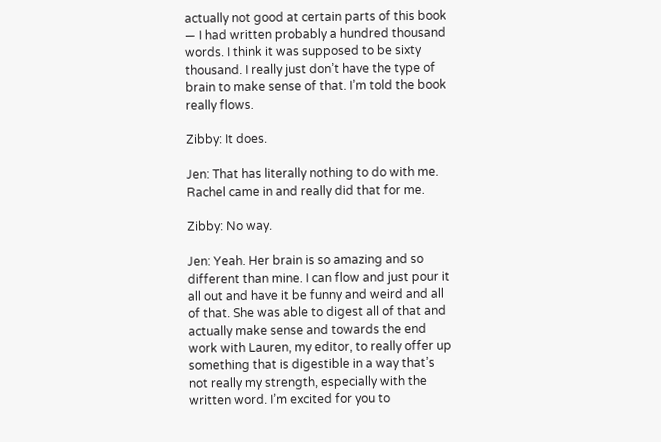actually not good at certain parts of this book — I had written probably a hundred thousand words. I think it was supposed to be sixty thousand. I really just don’t have the type of brain to make sense of that. I’m told the book really flows.

Zibby: It does.

Jen: That has literally nothing to do with me. Rachel came in and really did that for me.

Zibby: No way.

Jen: Yeah. Her brain is so amazing and so different than mine. I can flow and just pour it all out and have it be funny and weird and all of that. She was able to digest all of that and actually make sense and towards the end work with Lauren, my editor, to really offer up something that is digestible in a way that’s not really my strength, especially with the written word. I’m excited for you to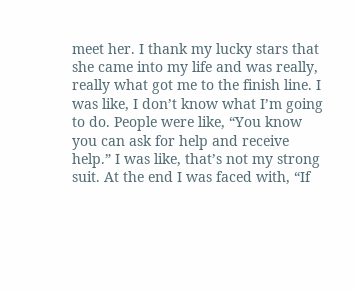meet her. I thank my lucky stars that she came into my life and was really, really what got me to the finish line. I was like, I don’t know what I’m going to do. People were like, “You know you can ask for help and receive help.” I was like, that’s not my strong suit. At the end I was faced with, “If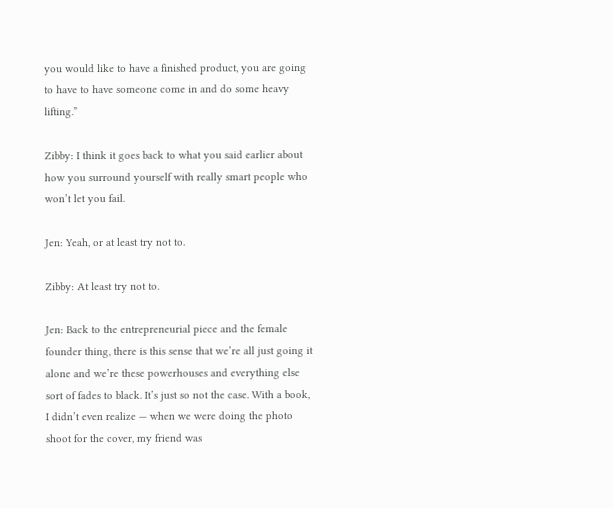you would like to have a finished product, you are going to have to have someone come in and do some heavy lifting.”

Zibby: I think it goes back to what you said earlier about how you surround yourself with really smart people who won’t let you fail.

Jen: Yeah, or at least try not to.

Zibby: At least try not to.

Jen: Back to the entrepreneurial piece and the female founder thing, there is this sense that we’re all just going it alone and we’re these powerhouses and everything else sort of fades to black. It’s just so not the case. With a book, I didn’t even realize — when we were doing the photo shoot for the cover, my friend was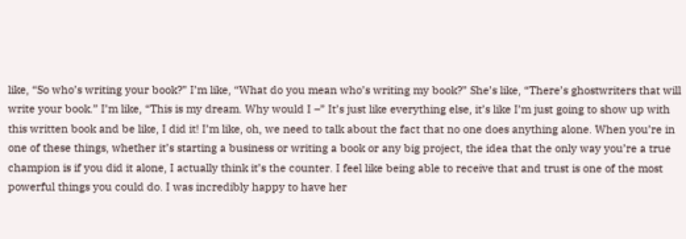like, “So who’s writing your book?” I’m like, “What do you mean who’s writing my book?” She’s like, “There’s ghostwriters that will write your book.” I’m like, “This is my dream. Why would I –” It’s just like everything else, it’s like I’m just going to show up with this written book and be like, I did it! I’m like, oh, we need to talk about the fact that no one does anything alone. When you’re in one of these things, whether it’s starting a business or writing a book or any big project, the idea that the only way you’re a true champion is if you did it alone, I actually think it’s the counter. I feel like being able to receive that and trust is one of the most powerful things you could do. I was incredibly happy to have her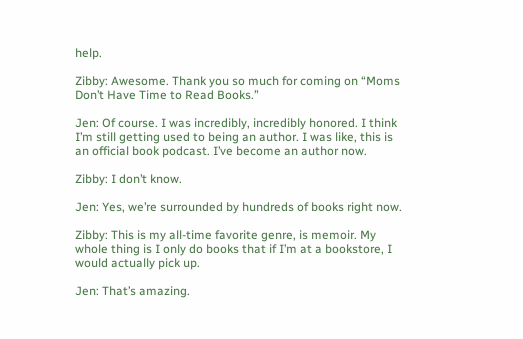help.

Zibby: Awesome. Thank you so much for coming on “Moms Don’t Have Time to Read Books.”

Jen: Of course. I was incredibly, incredibly honored. I think I’m still getting used to being an author. I was like, this is an official book podcast. I’ve become an author now.

Zibby: I don’t know.

Jen: Yes, we’re surrounded by hundreds of books right now.

Zibby: This is my all-time favorite genre, is memoir. My whole thing is I only do books that if I’m at a bookstore, I would actually pick up.

Jen: That’s amazing.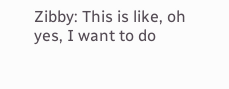Zibby: This is like, oh yes, I want to do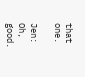that one.

Jen: Oh, good.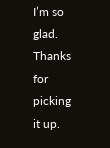I’m so glad. Thanks for picking it up.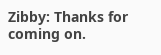Zibby: Thanks for coming on.